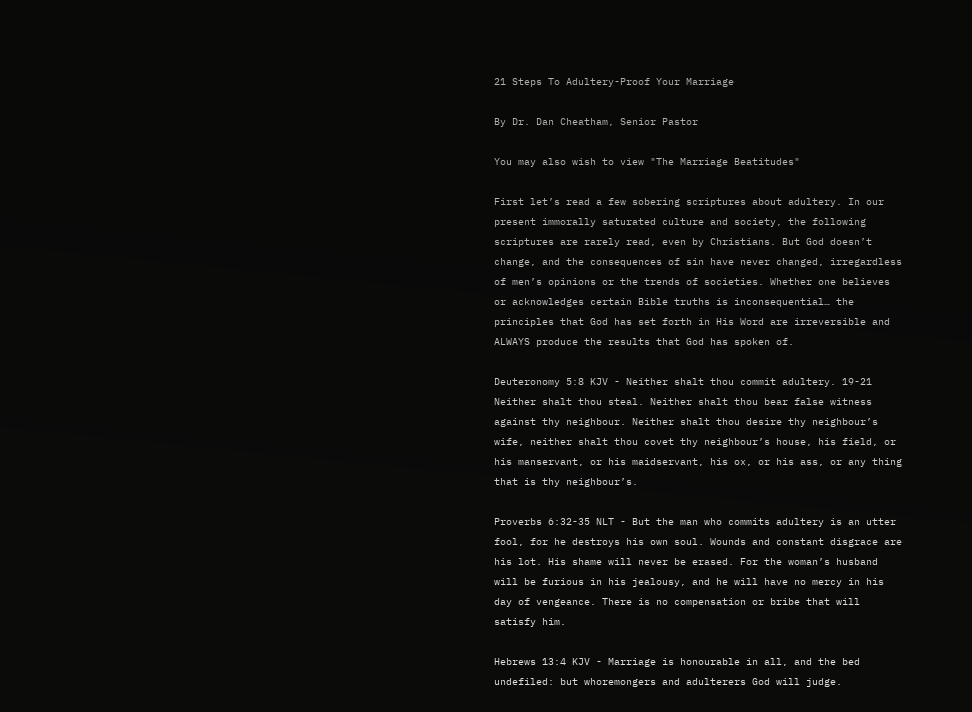21 Steps To Adultery-Proof Your Marriage

By Dr. Dan Cheatham, Senior Pastor

You may also wish to view "The Marriage Beatitudes"

First let’s read a few sobering scriptures about adultery. In our present immorally saturated culture and society, the following scriptures are rarely read, even by Christians. But God doesn’t change, and the consequences of sin have never changed, irregardless of men’s opinions or the trends of societies. Whether one believes or acknowledges certain Bible truths is inconsequential… the principles that God has set forth in His Word are irreversible and ALWAYS produce the results that God has spoken of.

Deuteronomy 5:8 KJV - Neither shalt thou commit adultery. 19-21 Neither shalt thou steal. Neither shalt thou bear false witness against thy neighbour. Neither shalt thou desire thy neighbour’s wife, neither shalt thou covet thy neighbour’s house, his field, or his manservant, or his maidservant, his ox, or his ass, or any thing that is thy neighbour’s.

Proverbs 6:32-35 NLT - But the man who commits adultery is an utter fool, for he destroys his own soul. Wounds and constant disgrace are his lot. His shame will never be erased. For the woman’s husband will be furious in his jealousy, and he will have no mercy in his day of vengeance. There is no compensation or bribe that will satisfy him.

Hebrews 13:4 KJV - Marriage is honourable in all, and the bed undefiled: but whoremongers and adulterers God will judge.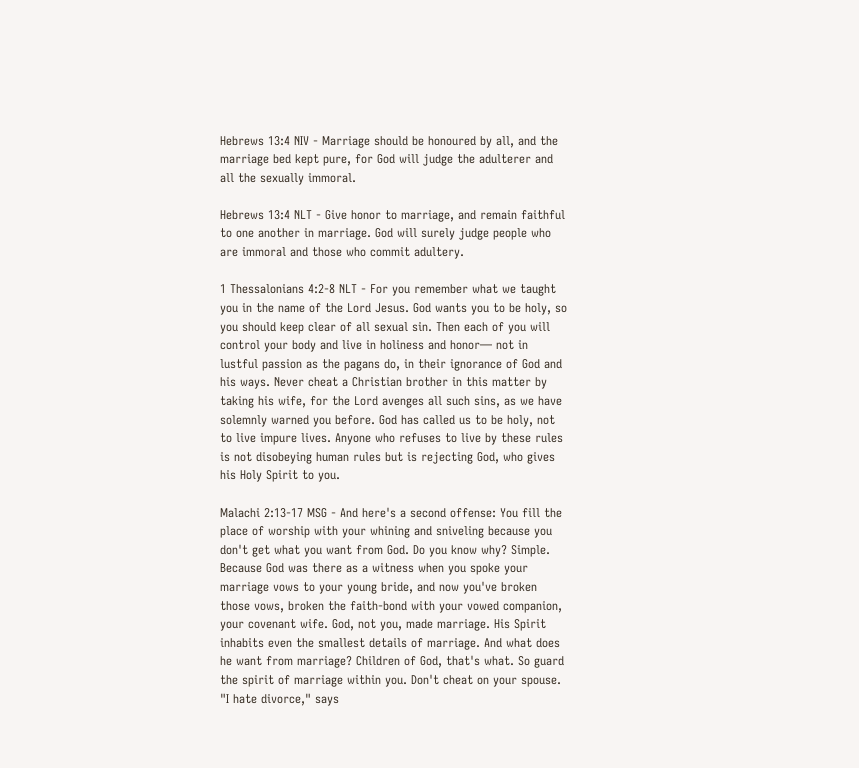Hebrews 13:4 NIV - Marriage should be honoured by all, and the marriage bed kept pure, for God will judge the adulterer and all the sexually immoral.

Hebrews 13:4 NLT - Give honor to marriage, and remain faithful to one another in marriage. God will surely judge people who are immoral and those who commit adultery.

1 Thessalonians 4:2-8 NLT - For you remember what we taught you in the name of the Lord Jesus. God wants you to be holy, so you should keep clear of all sexual sin. Then each of you will control your body and live in holiness and honor— not in lustful passion as the pagans do, in their ignorance of God and his ways. Never cheat a Christian brother in this matter by taking his wife, for the Lord avenges all such sins, as we have solemnly warned you before. God has called us to be holy, not to live impure lives. Anyone who refuses to live by these rules is not disobeying human rules but is rejecting God, who gives his Holy Spirit to you.

Malachi 2:13-17 MSG - And here's a second offense: You fill the place of worship with your whining and sniveling because you don't get what you want from God. Do you know why? Simple. Because God was there as a witness when you spoke your marriage vows to your young bride, and now you've broken those vows, broken the faith-bond with your vowed companion, your covenant wife. God, not you, made marriage. His Spirit inhabits even the smallest details of marriage. And what does he want from marriage? Children of God, that's what. So guard the spirit of marriage within you. Don't cheat on your spouse. "I hate divorce," says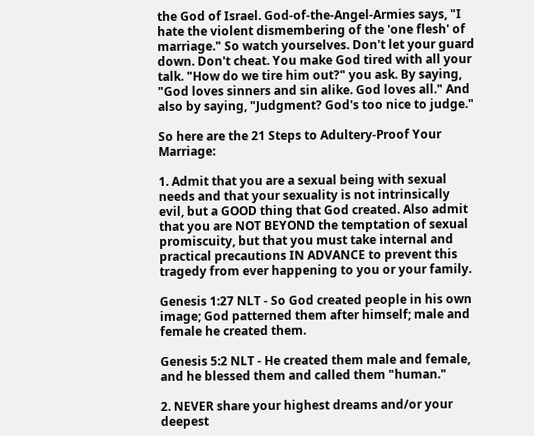the God of Israel. God-of-the-Angel-Armies says, "I hate the violent dismembering of the 'one flesh' of marriage." So watch yourselves. Don't let your guard down. Don't cheat. You make God tired with all your talk. "How do we tire him out?" you ask. By saying, "God loves sinners and sin alike. God loves all." And also by saying, "Judgment? God's too nice to judge."

So here are the 21 Steps to Adultery-Proof Your Marriage:

1. Admit that you are a sexual being with sexual needs and that your sexuality is not intrinsically evil, but a GOOD thing that God created. Also admit that you are NOT BEYOND the temptation of sexual promiscuity, but that you must take internal and practical precautions IN ADVANCE to prevent this tragedy from ever happening to you or your family.

Genesis 1:27 NLT - So God created people in his own image; God patterned them after himself; male and female he created them.

Genesis 5:2 NLT - He created them male and female, and he blessed them and called them "human."

2. NEVER share your highest dreams and/or your deepest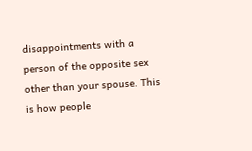disappointments with a person of the opposite sex other than your spouse. This is how people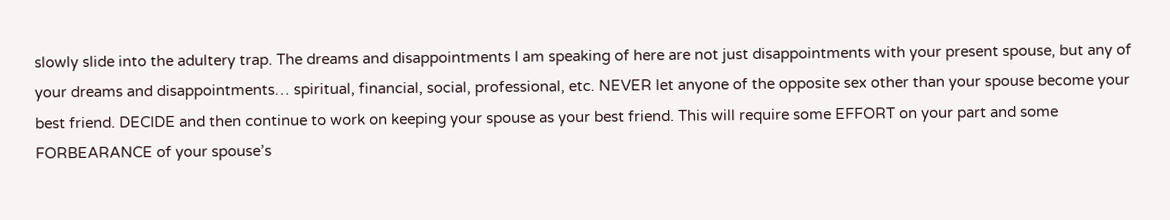slowly slide into the adultery trap. The dreams and disappointments I am speaking of here are not just disappointments with your present spouse, but any of your dreams and disappointments… spiritual, financial, social, professional, etc. NEVER let anyone of the opposite sex other than your spouse become your best friend. DECIDE and then continue to work on keeping your spouse as your best friend. This will require some EFFORT on your part and some FORBEARANCE of your spouse’s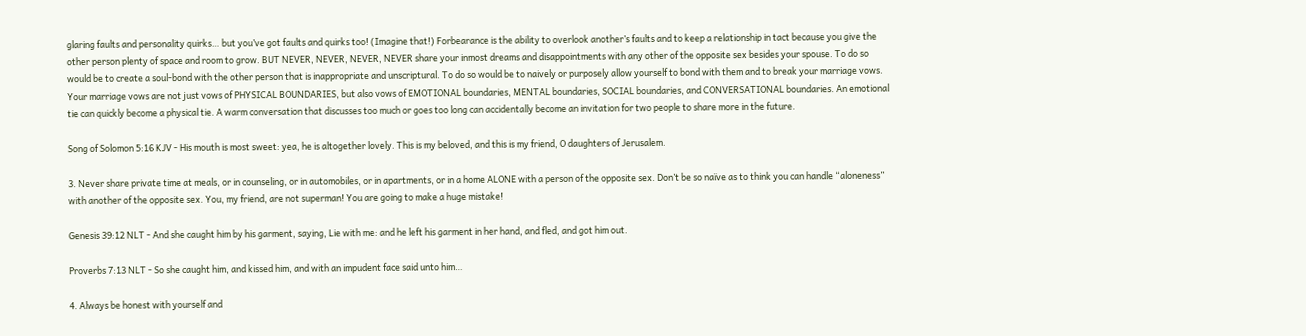glaring faults and personality quirks… but you’ve got faults and quirks too! (Imagine that!) Forbearance is the ability to overlook another’s faults and to keep a relationship in tact because you give the other person plenty of space and room to grow. BUT NEVER, NEVER, NEVER, NEVER share your inmost dreams and disappointments with any other of the opposite sex besides your spouse. To do so would be to create a soul-bond with the other person that is inappropriate and unscriptural. To do so would be to naively or purposely allow yourself to bond with them and to break your marriage vows. Your marriage vows are not just vows of PHYSICAL BOUNDARIES, but also vows of EMOTIONAL boundaries, MENTAL boundaries, SOCIAL boundaries, and CONVERSATIONAL boundaries. An emotional tie can quickly become a physical tie. A warm conversation that discusses too much or goes too long can accidentally become an invitation for two people to share more in the future.

Song of Solomon 5:16 KJV - His mouth is most sweet: yea, he is altogether lovely. This is my beloved, and this is my friend, O daughters of Jerusalem.

3. Never share private time at meals, or in counseling, or in automobiles, or in apartments, or in a home ALONE with a person of the opposite sex. Don’t be so naïve as to think you can handle “aloneness” with another of the opposite sex. You, my friend, are not superman! You are going to make a huge mistake!

Genesis 39:12 NLT - And she caught him by his garment, saying, Lie with me: and he left his garment in her hand, and fled, and got him out.

Proverbs 7:13 NLT - So she caught him, and kissed him, and with an impudent face said unto him…

4. Always be honest with yourself and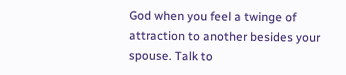God when you feel a twinge of attraction to another besides your spouse. Talk to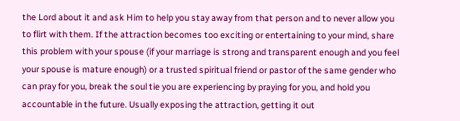the Lord about it and ask Him to help you stay away from that person and to never allow you to flirt with them. If the attraction becomes too exciting or entertaining to your mind, share this problem with your spouse (if your marriage is strong and transparent enough and you feel your spouse is mature enough) or a trusted spiritual friend or pastor of the same gender who can pray for you, break the soul tie you are experiencing by praying for you, and hold you accountable in the future. Usually exposing the attraction, getting it out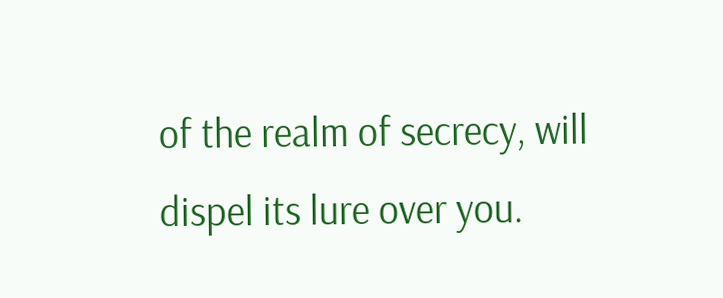of the realm of secrecy, will dispel its lure over you.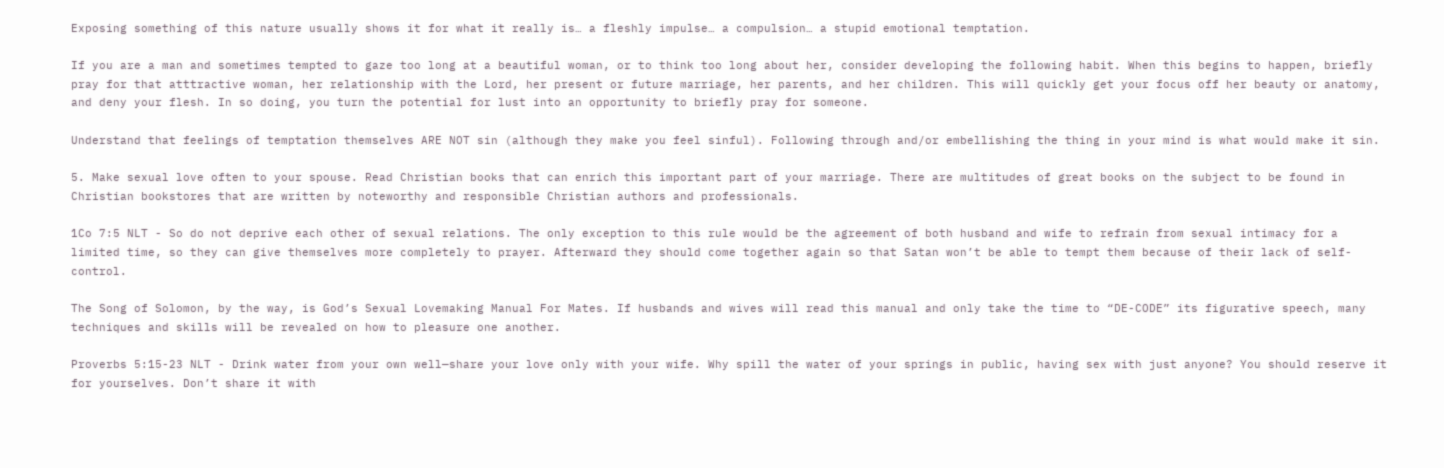Exposing something of this nature usually shows it for what it really is… a fleshly impulse… a compulsion… a stupid emotional temptation.

If you are a man and sometimes tempted to gaze too long at a beautiful woman, or to think too long about her, consider developing the following habit. When this begins to happen, briefly pray for that atttractive woman, her relationship with the Lord, her present or future marriage, her parents, and her children. This will quickly get your focus off her beauty or anatomy, and deny your flesh. In so doing, you turn the potential for lust into an opportunity to briefly pray for someone.

Understand that feelings of temptation themselves ARE NOT sin (although they make you feel sinful). Following through and/or embellishing the thing in your mind is what would make it sin.

5. Make sexual love often to your spouse. Read Christian books that can enrich this important part of your marriage. There are multitudes of great books on the subject to be found in Christian bookstores that are written by noteworthy and responsible Christian authors and professionals.

1Co 7:5 NLT - So do not deprive each other of sexual relations. The only exception to this rule would be the agreement of both husband and wife to refrain from sexual intimacy for a limited time, so they can give themselves more completely to prayer. Afterward they should come together again so that Satan won’t be able to tempt them because of their lack of self-control.

The Song of Solomon, by the way, is God’s Sexual Lovemaking Manual For Mates. If husbands and wives will read this manual and only take the time to “DE-CODE” its figurative speech, many techniques and skills will be revealed on how to pleasure one another.

Proverbs 5:15-23 NLT - Drink water from your own well—share your love only with your wife. Why spill the water of your springs in public, having sex with just anyone? You should reserve it for yourselves. Don’t share it with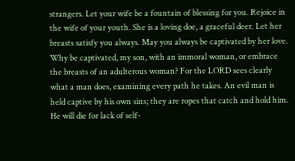strangers. Let your wife be a fountain of blessing for you. Rejoice in the wife of your youth. She is a loving doe, a graceful deer. Let her breasts satisfy you always. May you always be captivated by her love. Why be captivated, my son, with an immoral woman, or embrace the breasts of an adulterous woman? For the LORD sees clearly what a man does, examining every path he takes. An evil man is held captive by his own sins; they are ropes that catch and hold him. He will die for lack of self-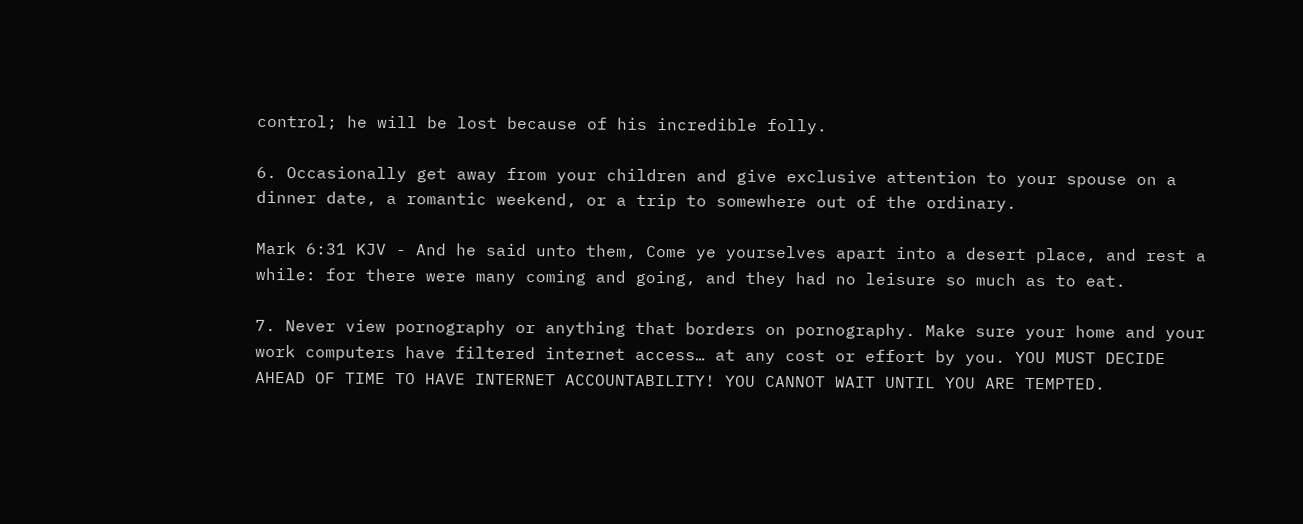control; he will be lost because of his incredible folly.

6. Occasionally get away from your children and give exclusive attention to your spouse on a dinner date, a romantic weekend, or a trip to somewhere out of the ordinary.

Mark 6:31 KJV - And he said unto them, Come ye yourselves apart into a desert place, and rest a while: for there were many coming and going, and they had no leisure so much as to eat.

7. Never view pornography or anything that borders on pornography. Make sure your home and your work computers have filtered internet access… at any cost or effort by you. YOU MUST DECIDE AHEAD OF TIME TO HAVE INTERNET ACCOUNTABILITY! YOU CANNOT WAIT UNTIL YOU ARE TEMPTED.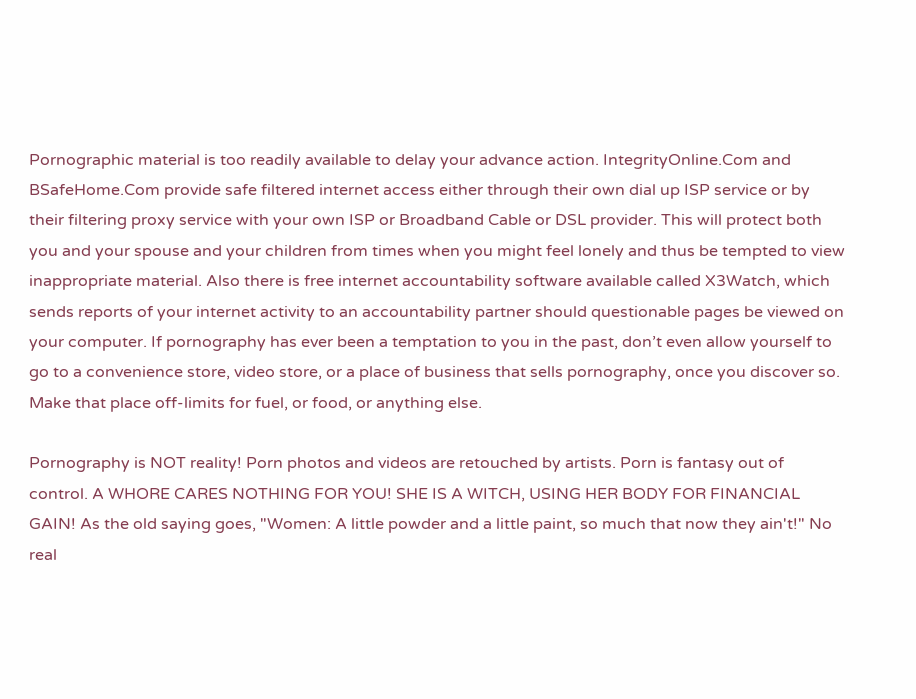Pornographic material is too readily available to delay your advance action. IntegrityOnline.Com and BSafeHome.Com provide safe filtered internet access either through their own dial up ISP service or by their filtering proxy service with your own ISP or Broadband Cable or DSL provider. This will protect both you and your spouse and your children from times when you might feel lonely and thus be tempted to view inappropriate material. Also there is free internet accountability software available called X3Watch, which sends reports of your internet activity to an accountability partner should questionable pages be viewed on your computer. If pornography has ever been a temptation to you in the past, don’t even allow yourself to go to a convenience store, video store, or a place of business that sells pornography, once you discover so. Make that place off-limits for fuel, or food, or anything else.

Pornography is NOT reality! Porn photos and videos are retouched by artists. Porn is fantasy out of control. A WHORE CARES NOTHING FOR YOU! SHE IS A WITCH, USING HER BODY FOR FINANCIAL GAIN! As the old saying goes, "Women: A little powder and a little paint, so much that now they ain't!" No real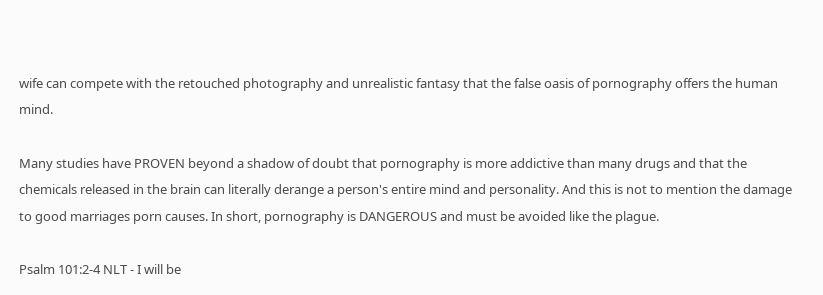wife can compete with the retouched photography and unrealistic fantasy that the false oasis of pornography offers the human mind.

Many studies have PROVEN beyond a shadow of doubt that pornography is more addictive than many drugs and that the chemicals released in the brain can literally derange a person's entire mind and personality. And this is not to mention the damage to good marriages porn causes. In short, pornography is DANGEROUS and must be avoided like the plague.

Psalm 101:2-4 NLT - I will be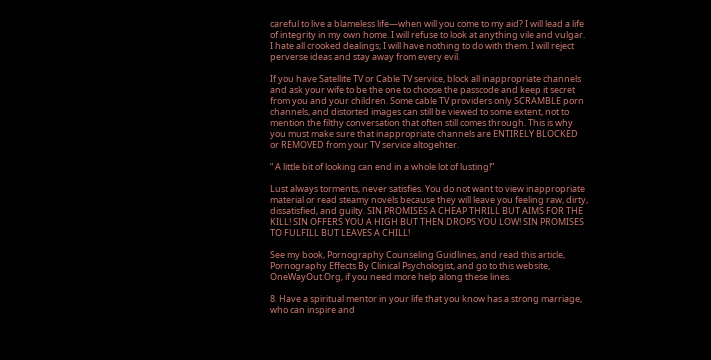careful to live a blameless life—when will you come to my aid? I will lead a life of integrity in my own home. I will refuse to look at anything vile and vulgar. I hate all crooked dealings; I will have nothing to do with them. I will reject perverse ideas and stay away from every evil.

If you have Satellite TV or Cable TV service, block all inappropriate channels and ask your wife to be the one to choose the passcode and keep it secret from you and your children. Some cable TV providers only SCRAMBLE porn channels, and distorted images can still be viewed to some extent, not to mention the filthy conversation that often still comes through. This is why you must make sure that inappropriate channels are ENTIRELY BLOCKED or REMOVED from your TV service altogehter.

“ A little bit of looking can end in a whole lot of lusting!”

Lust always torments, never satisfies. You do not want to view inappropriate material or read steamy novels because they will leave you feeling raw, dirty, dissatisfied, and guilty. SIN PROMISES A CHEAP THRILL BUT AIMS FOR THE KILL! SIN OFFERS YOU A HIGH BUT THEN DROPS YOU LOW! SIN PROMISES TO FULFILL BUT LEAVES A CHILL!

See my book, Pornography Counseling Guidlines, and read this article, Pornography Effects By Clinical Psychologist, and go to this website, OneWayOut.Org, if you need more help along these lines.

8. Have a spiritual mentor in your life that you know has a strong marriage, who can inspire and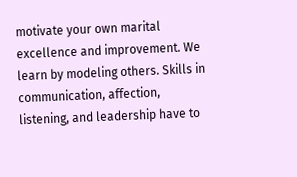motivate your own marital excellence and improvement. We learn by modeling others. Skills in communication, affection, listening, and leadership have to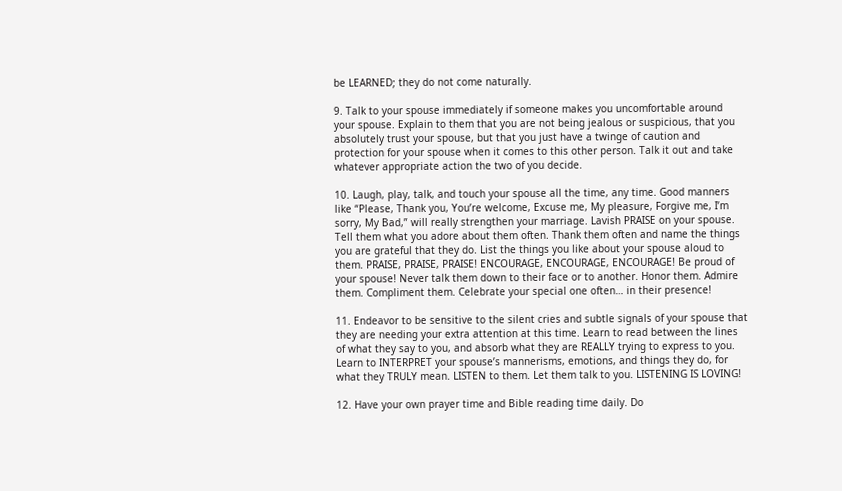be LEARNED; they do not come naturally.

9. Talk to your spouse immediately if someone makes you uncomfortable around your spouse. Explain to them that you are not being jealous or suspicious, that you absolutely trust your spouse, but that you just have a twinge of caution and protection for your spouse when it comes to this other person. Talk it out and take whatever appropriate action the two of you decide.

10. Laugh, play, talk, and touch your spouse all the time, any time. Good manners like “Please, Thank you, You’re welcome, Excuse me, My pleasure, Forgive me, I’m sorry, My Bad,” will really strengthen your marriage. Lavish PRAISE on your spouse. Tell them what you adore about them often. Thank them often and name the things you are grateful that they do. List the things you like about your spouse aloud to them. PRAISE, PRAISE, PRAISE! ENCOURAGE, ENCOURAGE, ENCOURAGE! Be proud of your spouse! Never talk them down to their face or to another. Honor them. Admire them. Compliment them. Celebrate your special one often… in their presence!

11. Endeavor to be sensitive to the silent cries and subtle signals of your spouse that they are needing your extra attention at this time. Learn to read between the lines of what they say to you, and absorb what they are REALLY trying to express to you. Learn to INTERPRET your spouse’s mannerisms, emotions, and things they do, for what they TRULY mean. LISTEN to them. Let them talk to you. LISTENING IS LOVING!

12. Have your own prayer time and Bible reading time daily. Do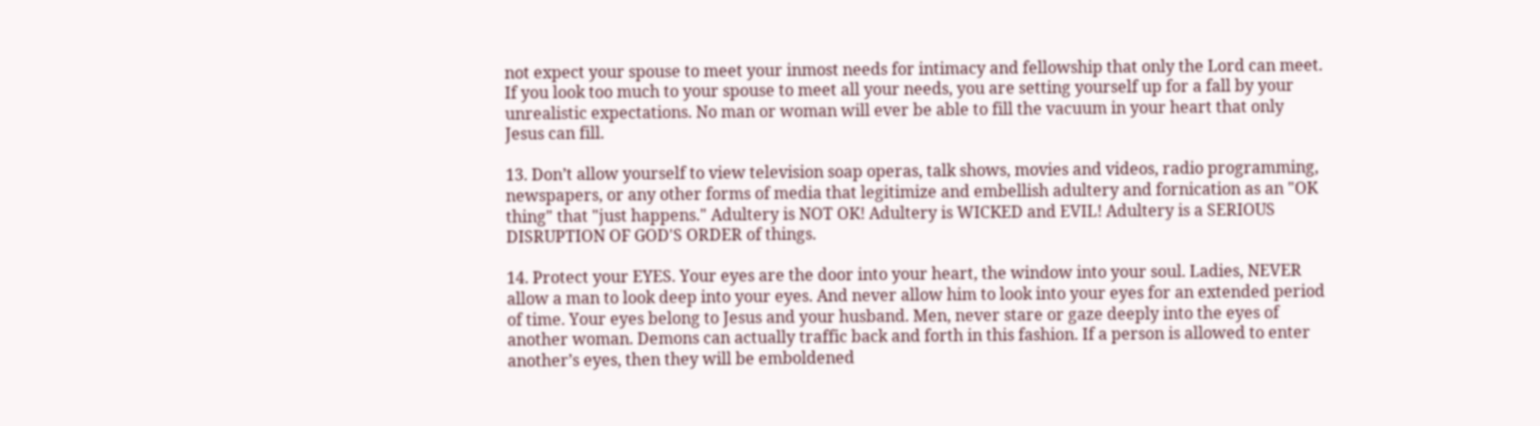not expect your spouse to meet your inmost needs for intimacy and fellowship that only the Lord can meet. If you look too much to your spouse to meet all your needs, you are setting yourself up for a fall by your unrealistic expectations. No man or woman will ever be able to fill the vacuum in your heart that only Jesus can fill.

13. Don’t allow yourself to view television soap operas, talk shows, movies and videos, radio programming, newspapers, or any other forms of media that legitimize and embellish adultery and fornication as an "OK thing" that "just happens." Adultery is NOT OK! Adultery is WICKED and EVIL! Adultery is a SERIOUS DISRUPTION OF GOD'S ORDER of things.

14. Protect your EYES. Your eyes are the door into your heart, the window into your soul. Ladies, NEVER allow a man to look deep into your eyes. And never allow him to look into your eyes for an extended period of time. Your eyes belong to Jesus and your husband. Men, never stare or gaze deeply into the eyes of another woman. Demons can actually traffic back and forth in this fashion. If a person is allowed to enter another’s eyes, then they will be emboldened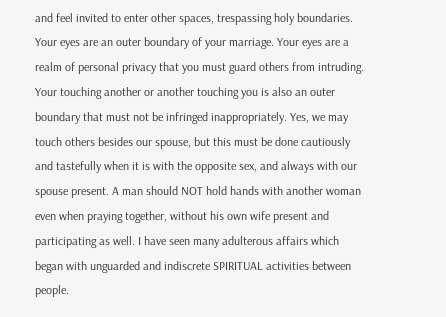and feel invited to enter other spaces, trespassing holy boundaries. Your eyes are an outer boundary of your marriage. Your eyes are a realm of personal privacy that you must guard others from intruding. Your touching another or another touching you is also an outer boundary that must not be infringed inappropriately. Yes, we may touch others besides our spouse, but this must be done cautiously and tastefully when it is with the opposite sex, and always with our spouse present. A man should NOT hold hands with another woman even when praying together, without his own wife present and participating as well. I have seen many adulterous affairs which began with unguarded and indiscrete SPIRITUAL activities between people.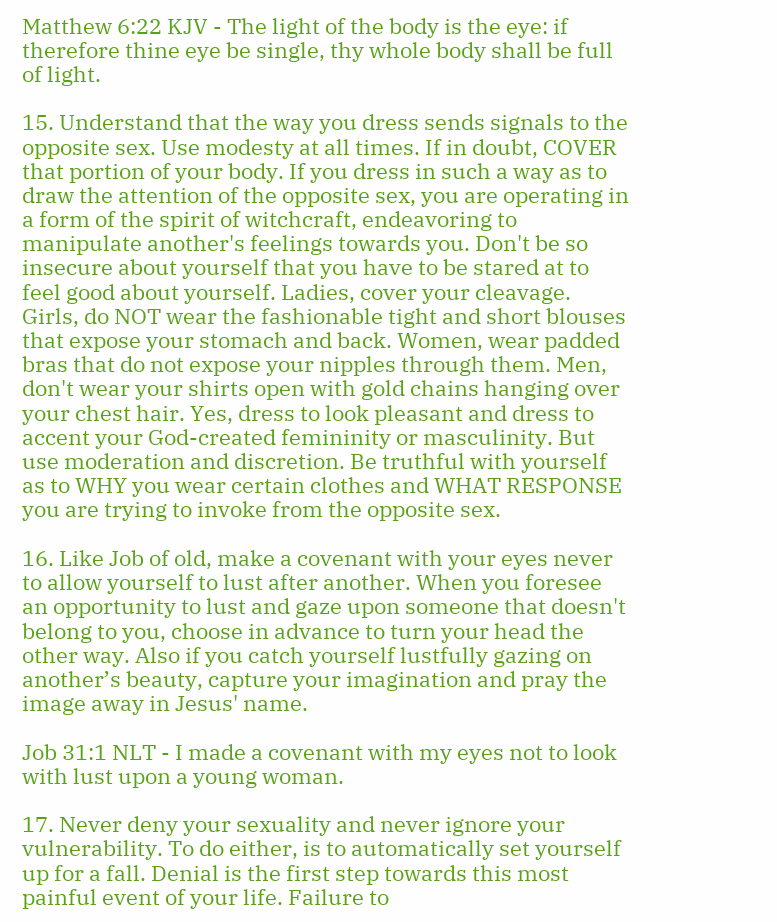Matthew 6:22 KJV - The light of the body is the eye: if therefore thine eye be single, thy whole body shall be full of light.

15. Understand that the way you dress sends signals to the opposite sex. Use modesty at all times. If in doubt, COVER that portion of your body. If you dress in such a way as to draw the attention of the opposite sex, you are operating in a form of the spirit of witchcraft, endeavoring to manipulate another's feelings towards you. Don't be so insecure about yourself that you have to be stared at to feel good about yourself. Ladies, cover your cleavage. Girls, do NOT wear the fashionable tight and short blouses that expose your stomach and back. Women, wear padded bras that do not expose your nipples through them. Men, don't wear your shirts open with gold chains hanging over your chest hair. Yes, dress to look pleasant and dress to accent your God-created femininity or masculinity. But use moderation and discretion. Be truthful with yourself as to WHY you wear certain clothes and WHAT RESPONSE you are trying to invoke from the opposite sex.

16. Like Job of old, make a covenant with your eyes never to allow yourself to lust after another. When you foresee an opportunity to lust and gaze upon someone that doesn't belong to you, choose in advance to turn your head the other way. Also if you catch yourself lustfully gazing on another’s beauty, capture your imagination and pray the image away in Jesus' name.

Job 31:1 NLT - I made a covenant with my eyes not to look with lust upon a young woman.

17. Never deny your sexuality and never ignore your vulnerability. To do either, is to automatically set yourself up for a fall. Denial is the first step towards this most painful event of your life. Failure to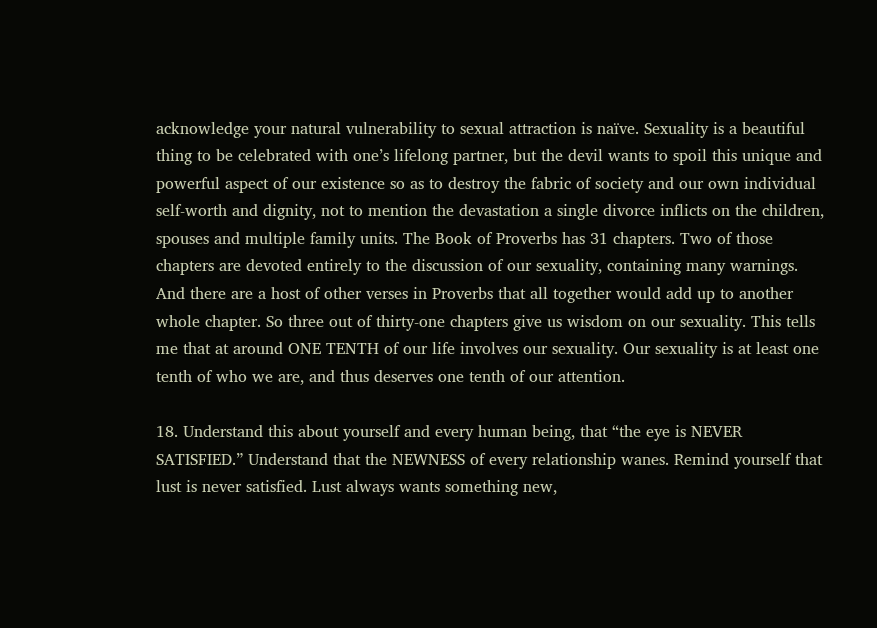acknowledge your natural vulnerability to sexual attraction is naïve. Sexuality is a beautiful thing to be celebrated with one’s lifelong partner, but the devil wants to spoil this unique and powerful aspect of our existence so as to destroy the fabric of society and our own individual self-worth and dignity, not to mention the devastation a single divorce inflicts on the children, spouses and multiple family units. The Book of Proverbs has 31 chapters. Two of those chapters are devoted entirely to the discussion of our sexuality, containing many warnings. And there are a host of other verses in Proverbs that all together would add up to another whole chapter. So three out of thirty-one chapters give us wisdom on our sexuality. This tells me that at around ONE TENTH of our life involves our sexuality. Our sexuality is at least one tenth of who we are, and thus deserves one tenth of our attention.

18. Understand this about yourself and every human being, that “the eye is NEVER SATISFIED.” Understand that the NEWNESS of every relationship wanes. Remind yourself that lust is never satisfied. Lust always wants something new,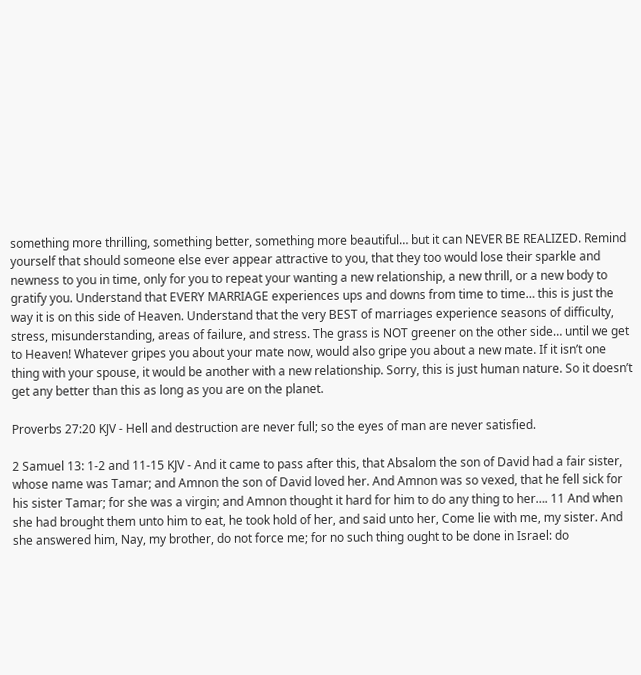something more thrilling, something better, something more beautiful… but it can NEVER BE REALIZED. Remind yourself that should someone else ever appear attractive to you, that they too would lose their sparkle and newness to you in time, only for you to repeat your wanting a new relationship, a new thrill, or a new body to gratify you. Understand that EVERY MARRIAGE experiences ups and downs from time to time… this is just the way it is on this side of Heaven. Understand that the very BEST of marriages experience seasons of difficulty, stress, misunderstanding, areas of failure, and stress. The grass is NOT greener on the other side… until we get to Heaven! Whatever gripes you about your mate now, would also gripe you about a new mate. If it isn’t one thing with your spouse, it would be another with a new relationship. Sorry, this is just human nature. So it doesn’t get any better than this as long as you are on the planet.

Proverbs 27:20 KJV - Hell and destruction are never full; so the eyes of man are never satisfied.

2 Samuel 13: 1-2 and 11-15 KJV - And it came to pass after this, that Absalom the son of David had a fair sister, whose name was Tamar; and Amnon the son of David loved her. And Amnon was so vexed, that he fell sick for his sister Tamar; for she was a virgin; and Amnon thought it hard for him to do any thing to her…. 11 And when she had brought them unto him to eat, he took hold of her, and said unto her, Come lie with me, my sister. And she answered him, Nay, my brother, do not force me; for no such thing ought to be done in Israel: do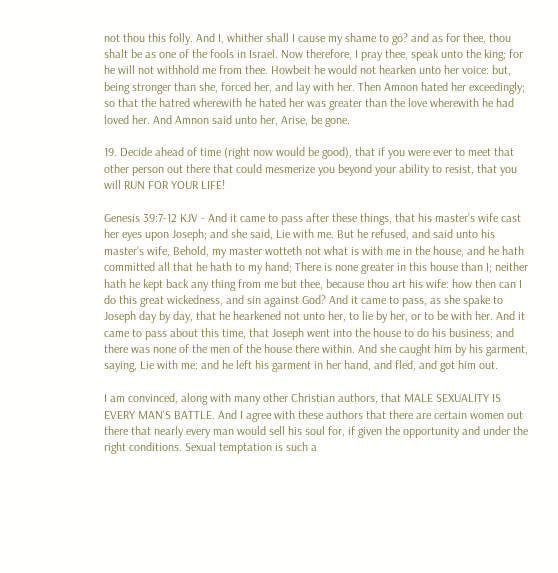not thou this folly. And I, whither shall I cause my shame to go? and as for thee, thou shalt be as one of the fools in Israel. Now therefore, I pray thee, speak unto the king; for he will not withhold me from thee. Howbeit he would not hearken unto her voice: but, being stronger than she, forced her, and lay with her. Then Amnon hated her exceedingly; so that the hatred wherewith he hated her was greater than the love wherewith he had loved her. And Amnon said unto her, Arise, be gone.

19. Decide ahead of time (right now would be good), that if you were ever to meet that other person out there that could mesmerize you beyond your ability to resist, that you will RUN FOR YOUR LIFE!

Genesis 39:7-12 KJV - And it came to pass after these things, that his master’s wife cast her eyes upon Joseph; and she said, Lie with me. But he refused, and said unto his master’s wife, Behold, my master wotteth not what is with me in the house, and he hath committed all that he hath to my hand; There is none greater in this house than I; neither hath he kept back any thing from me but thee, because thou art his wife: how then can I do this great wickedness, and sin against God? And it came to pass, as she spake to Joseph day by day, that he hearkened not unto her, to lie by her, or to be with her. And it came to pass about this time, that Joseph went into the house to do his business; and there was none of the men of the house there within. And she caught him by his garment, saying, Lie with me: and he left his garment in her hand, and fled, and got him out.

I am convinced, along with many other Christian authors, that MALE SEXUALITY IS EVERY MAN'S BATTLE. And I agree with these authors that there are certain women out there that nearly every man would sell his soul for, if given the opportunity and under the right conditions. Sexual temptation is such a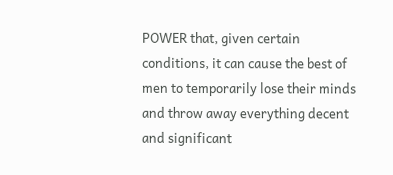POWER that, given certain conditions, it can cause the best of men to temporarily lose their minds and throw away everything decent and significant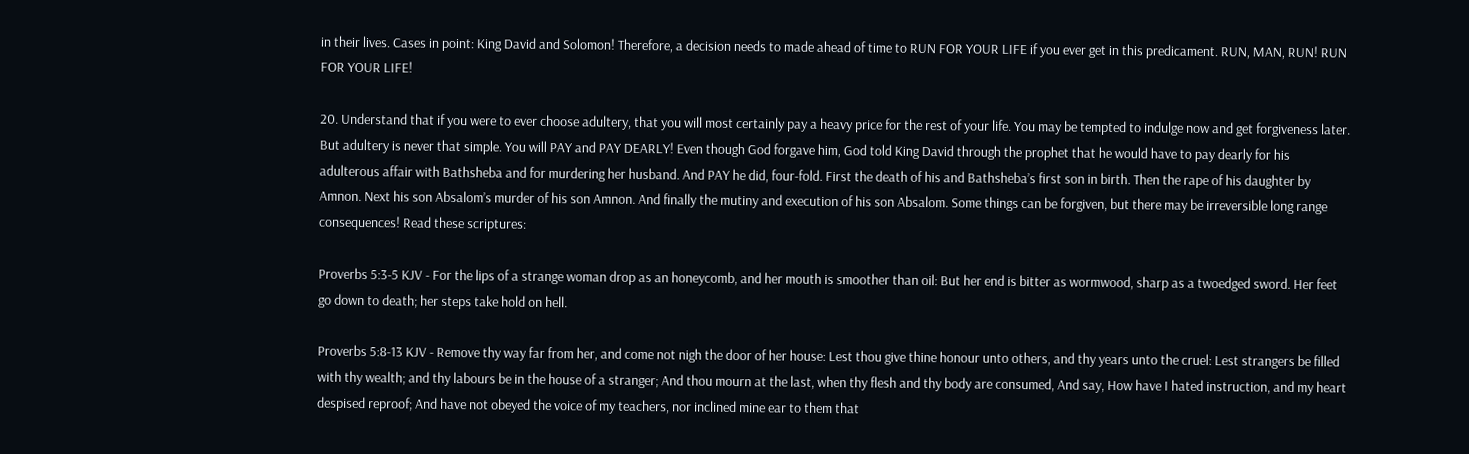in their lives. Cases in point: King David and Solomon! Therefore, a decision needs to made ahead of time to RUN FOR YOUR LIFE if you ever get in this predicament. RUN, MAN, RUN! RUN FOR YOUR LIFE!

20. Understand that if you were to ever choose adultery, that you will most certainly pay a heavy price for the rest of your life. You may be tempted to indulge now and get forgiveness later. But adultery is never that simple. You will PAY and PAY DEARLY! Even though God forgave him, God told King David through the prophet that he would have to pay dearly for his adulterous affair with Bathsheba and for murdering her husband. And PAY he did, four-fold. First the death of his and Bathsheba’s first son in birth. Then the rape of his daughter by Amnon. Next his son Absalom’s murder of his son Amnon. And finally the mutiny and execution of his son Absalom. Some things can be forgiven, but there may be irreversible long range consequences! Read these scriptures:

Proverbs 5:3-5 KJV - For the lips of a strange woman drop as an honeycomb, and her mouth is smoother than oil: But her end is bitter as wormwood, sharp as a twoedged sword. Her feet go down to death; her steps take hold on hell.

Proverbs 5:8-13 KJV - Remove thy way far from her, and come not nigh the door of her house: Lest thou give thine honour unto others, and thy years unto the cruel: Lest strangers be filled with thy wealth; and thy labours be in the house of a stranger; And thou mourn at the last, when thy flesh and thy body are consumed, And say, How have I hated instruction, and my heart despised reproof; And have not obeyed the voice of my teachers, nor inclined mine ear to them that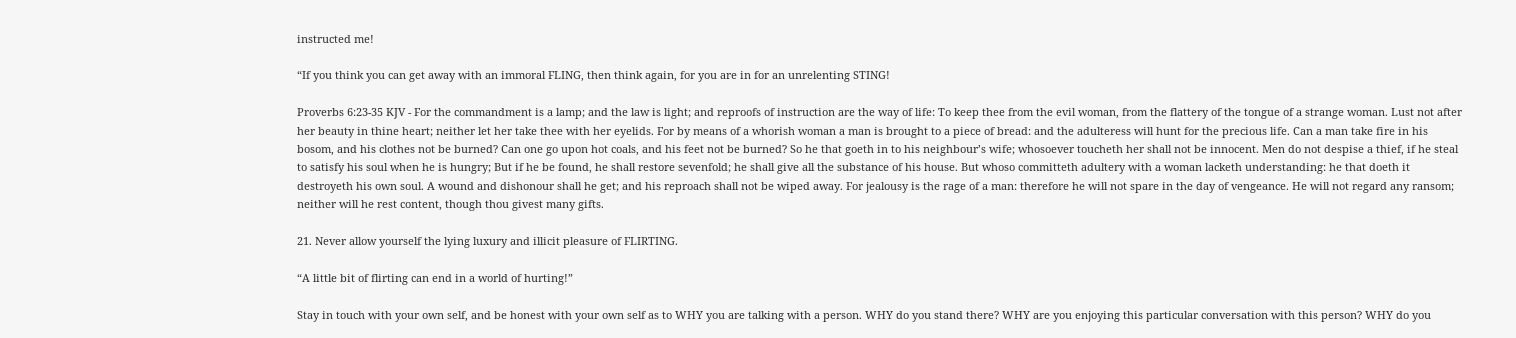instructed me!

“If you think you can get away with an immoral FLING, then think again, for you are in for an unrelenting STING!

Proverbs 6:23-35 KJV - For the commandment is a lamp; and the law is light; and reproofs of instruction are the way of life: To keep thee from the evil woman, from the flattery of the tongue of a strange woman. Lust not after her beauty in thine heart; neither let her take thee with her eyelids. For by means of a whorish woman a man is brought to a piece of bread: and the adulteress will hunt for the precious life. Can a man take fire in his bosom, and his clothes not be burned? Can one go upon hot coals, and his feet not be burned? So he that goeth in to his neighbour’s wife; whosoever toucheth her shall not be innocent. Men do not despise a thief, if he steal to satisfy his soul when he is hungry; But if he be found, he shall restore sevenfold; he shall give all the substance of his house. But whoso committeth adultery with a woman lacketh understanding: he that doeth it destroyeth his own soul. A wound and dishonour shall he get; and his reproach shall not be wiped away. For jealousy is the rage of a man: therefore he will not spare in the day of vengeance. He will not regard any ransom; neither will he rest content, though thou givest many gifts.

21. Never allow yourself the lying luxury and illicit pleasure of FLIRTING.

“A little bit of flirting can end in a world of hurting!”

Stay in touch with your own self, and be honest with your own self as to WHY you are talking with a person. WHY do you stand there? WHY are you enjoying this particular conversation with this person? WHY do you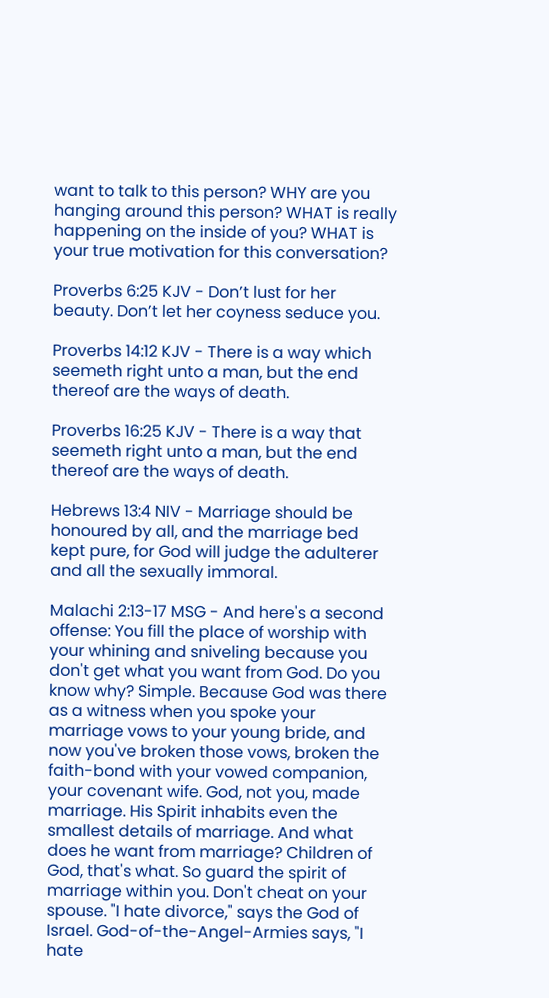want to talk to this person? WHY are you hanging around this person? WHAT is really happening on the inside of you? WHAT is your true motivation for this conversation?

Proverbs 6:25 KJV - Don’t lust for her beauty. Don’t let her coyness seduce you.

Proverbs 14:12 KJV - There is a way which seemeth right unto a man, but the end thereof are the ways of death.

Proverbs 16:25 KJV - There is a way that seemeth right unto a man, but the end thereof are the ways of death.

Hebrews 13:4 NIV - Marriage should be honoured by all, and the marriage bed kept pure, for God will judge the adulterer and all the sexually immoral.

Malachi 2:13-17 MSG - And here's a second offense: You fill the place of worship with your whining and sniveling because you don't get what you want from God. Do you know why? Simple. Because God was there as a witness when you spoke your marriage vows to your young bride, and now you've broken those vows, broken the faith-bond with your vowed companion, your covenant wife. God, not you, made marriage. His Spirit inhabits even the smallest details of marriage. And what does he want from marriage? Children of God, that's what. So guard the spirit of marriage within you. Don't cheat on your spouse. "I hate divorce," says the God of Israel. God-of-the-Angel-Armies says, "I hate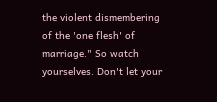the violent dismembering of the 'one flesh' of marriage." So watch yourselves. Don't let your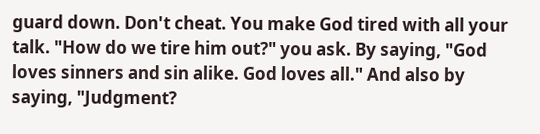guard down. Don't cheat. You make God tired with all your talk. "How do we tire him out?" you ask. By saying, "God loves sinners and sin alike. God loves all." And also by saying, "Judgment?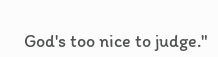God's too nice to judge."